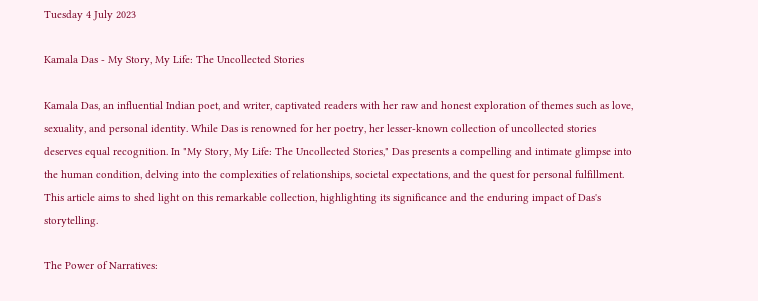Tuesday 4 July 2023

Kamala Das - My Story, My Life: The Uncollected Stories

Kamala Das, an influential Indian poet, and writer, captivated readers with her raw and honest exploration of themes such as love, sexuality, and personal identity. While Das is renowned for her poetry, her lesser-known collection of uncollected stories deserves equal recognition. In "My Story, My Life: The Uncollected Stories," Das presents a compelling and intimate glimpse into the human condition, delving into the complexities of relationships, societal expectations, and the quest for personal fulfillment. This article aims to shed light on this remarkable collection, highlighting its significance and the enduring impact of Das's storytelling.

The Power of Narratives: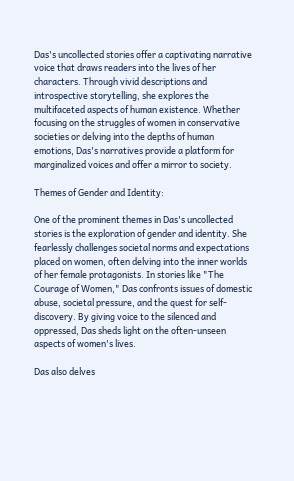Das's uncollected stories offer a captivating narrative voice that draws readers into the lives of her characters. Through vivid descriptions and introspective storytelling, she explores the multifaceted aspects of human existence. Whether focusing on the struggles of women in conservative societies or delving into the depths of human emotions, Das's narratives provide a platform for marginalized voices and offer a mirror to society.

Themes of Gender and Identity:

One of the prominent themes in Das's uncollected stories is the exploration of gender and identity. She fearlessly challenges societal norms and expectations placed on women, often delving into the inner worlds of her female protagonists. In stories like "The Courage of Women," Das confronts issues of domestic abuse, societal pressure, and the quest for self-discovery. By giving voice to the silenced and oppressed, Das sheds light on the often-unseen aspects of women's lives.

Das also delves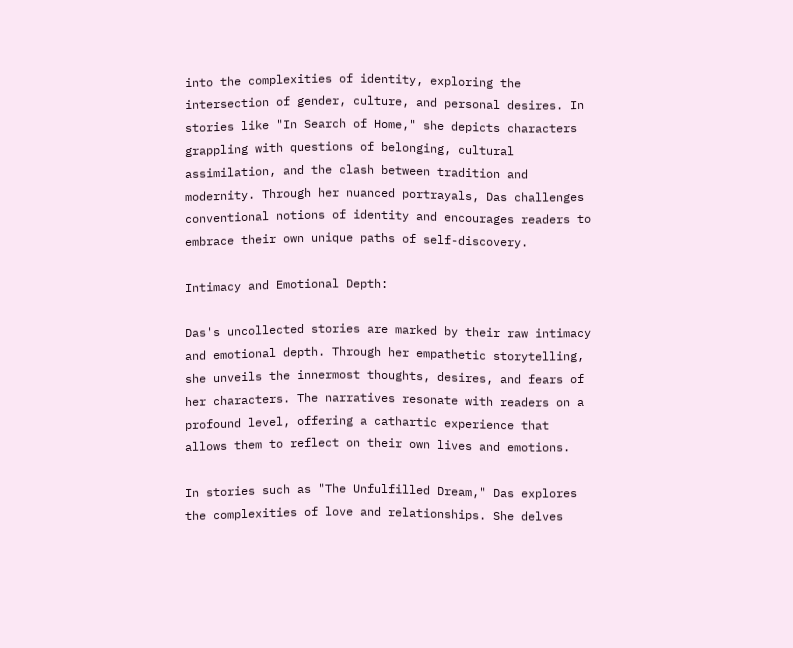into the complexities of identity, exploring the intersection of gender, culture, and personal desires. In stories like "In Search of Home," she depicts characters grappling with questions of belonging, cultural assimilation, and the clash between tradition and modernity. Through her nuanced portrayals, Das challenges conventional notions of identity and encourages readers to embrace their own unique paths of self-discovery.

Intimacy and Emotional Depth:

Das's uncollected stories are marked by their raw intimacy and emotional depth. Through her empathetic storytelling, she unveils the innermost thoughts, desires, and fears of her characters. The narratives resonate with readers on a profound level, offering a cathartic experience that allows them to reflect on their own lives and emotions.

In stories such as "The Unfulfilled Dream," Das explores the complexities of love and relationships. She delves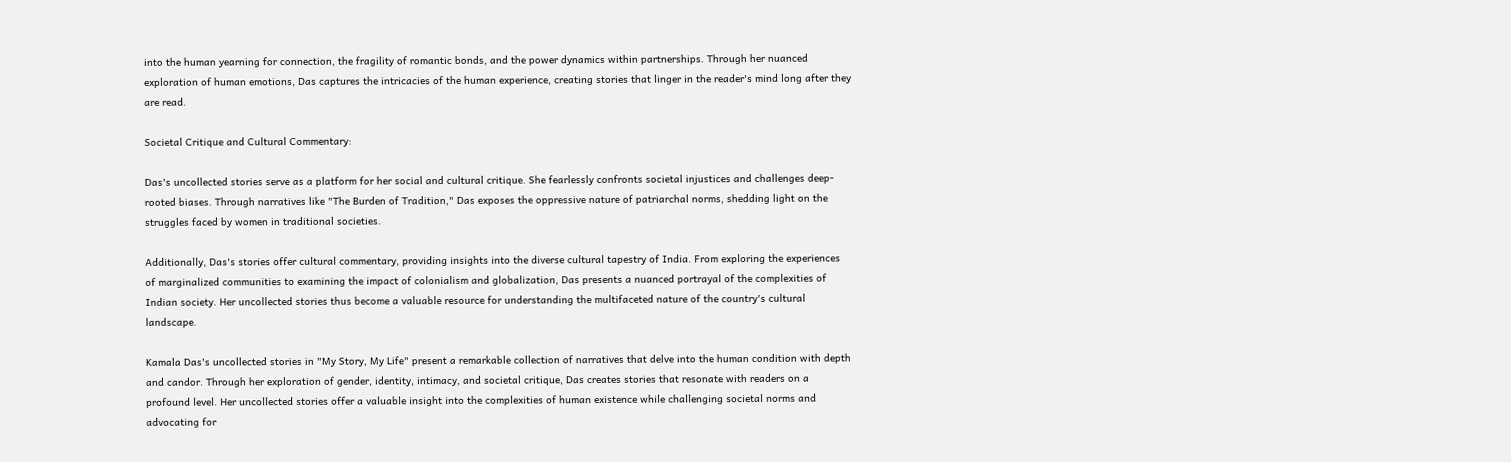into the human yearning for connection, the fragility of romantic bonds, and the power dynamics within partnerships. Through her nuanced exploration of human emotions, Das captures the intricacies of the human experience, creating stories that linger in the reader's mind long after they are read.

Societal Critique and Cultural Commentary:

Das's uncollected stories serve as a platform for her social and cultural critique. She fearlessly confronts societal injustices and challenges deep-rooted biases. Through narratives like "The Burden of Tradition," Das exposes the oppressive nature of patriarchal norms, shedding light on the struggles faced by women in traditional societies.

Additionally, Das's stories offer cultural commentary, providing insights into the diverse cultural tapestry of India. From exploring the experiences of marginalized communities to examining the impact of colonialism and globalization, Das presents a nuanced portrayal of the complexities of Indian society. Her uncollected stories thus become a valuable resource for understanding the multifaceted nature of the country's cultural landscape.

Kamala Das's uncollected stories in "My Story, My Life" present a remarkable collection of narratives that delve into the human condition with depth and candor. Through her exploration of gender, identity, intimacy, and societal critique, Das creates stories that resonate with readers on a profound level. Her uncollected stories offer a valuable insight into the complexities of human existence while challenging societal norms and advocating for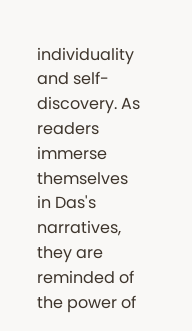individuality and self-discovery. As readers immerse themselves in Das's narratives, they are reminded of the power of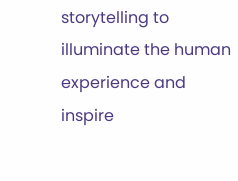storytelling to illuminate the human experience and inspire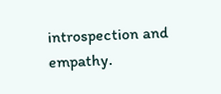introspection and empathy.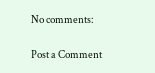No comments:

Post a Comment